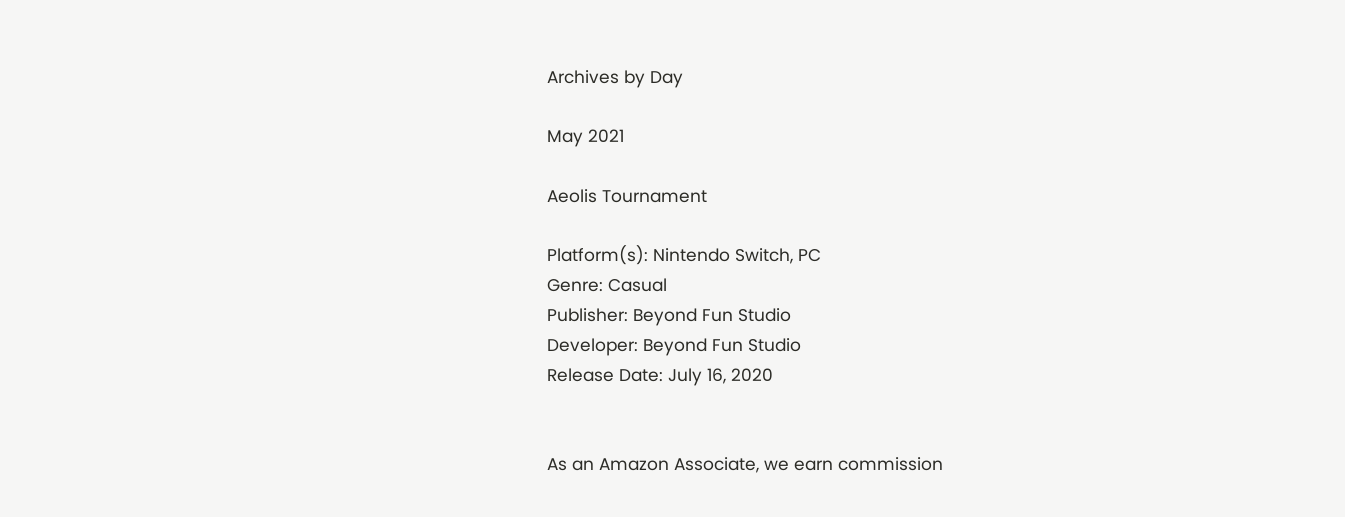Archives by Day

May 2021

Aeolis Tournament

Platform(s): Nintendo Switch, PC
Genre: Casual
Publisher: Beyond Fun Studio
Developer: Beyond Fun Studio
Release Date: July 16, 2020


As an Amazon Associate, we earn commission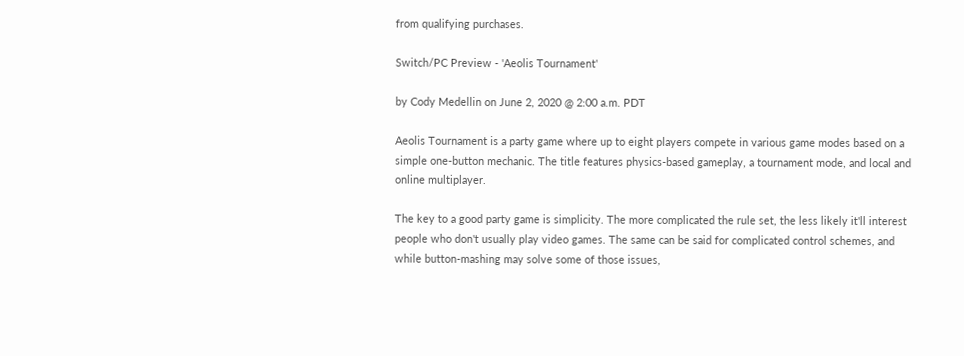from qualifying purchases.

Switch/PC Preview - 'Aeolis Tournament'

by Cody Medellin on June 2, 2020 @ 2:00 a.m. PDT

Aeolis Tournament is a party game where up to eight players compete in various game modes based on a simple one-button mechanic. The title features physics-based gameplay, a tournament mode, and local and online multiplayer.

The key to a good party game is simplicity. The more complicated the rule set, the less likely it'll interest people who don't usually play video games. The same can be said for complicated control schemes, and while button-mashing may solve some of those issues,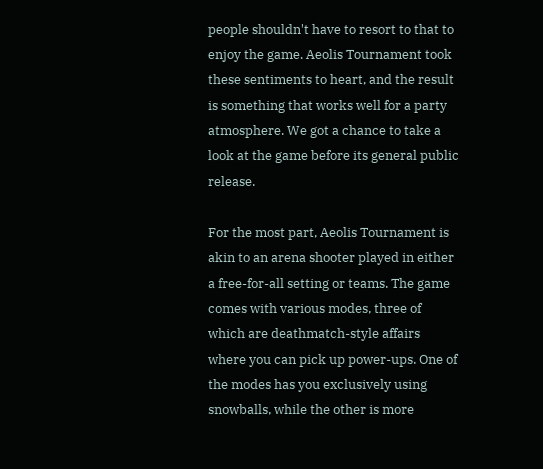people shouldn't have to resort to that to enjoy the game. Aeolis Tournament took these sentiments to heart, and the result is something that works well for a party atmosphere. We got a chance to take a look at the game before its general public release.

For the most part, Aeolis Tournament is akin to an arena shooter played in either a free-for-all setting or teams. The game comes with various modes, three of which are deathmatch-style affairs where you can pick up power-ups. One of the modes has you exclusively using snowballs, while the other is more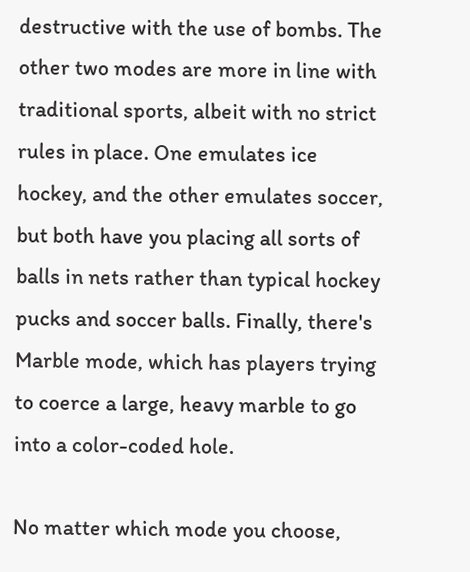destructive with the use of bombs. The other two modes are more in line with traditional sports, albeit with no strict rules in place. One emulates ice hockey, and the other emulates soccer, but both have you placing all sorts of balls in nets rather than typical hockey pucks and soccer balls. Finally, there's Marble mode, which has players trying to coerce a large, heavy marble to go into a color-coded hole.

No matter which mode you choose,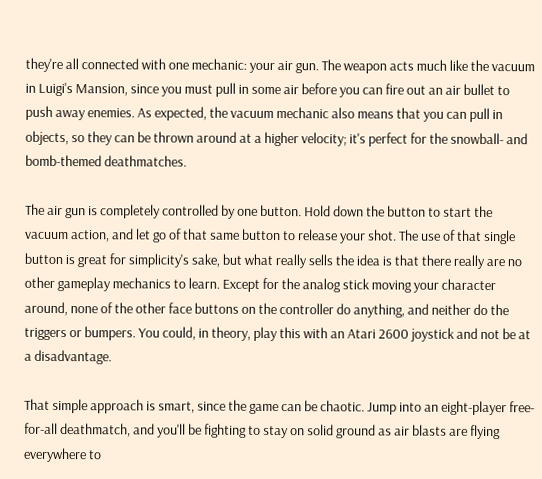they're all connected with one mechanic: your air gun. The weapon acts much like the vacuum in Luigi's Mansion, since you must pull in some air before you can fire out an air bullet to push away enemies. As expected, the vacuum mechanic also means that you can pull in objects, so they can be thrown around at a higher velocity; it's perfect for the snowball- and bomb-themed deathmatches.

The air gun is completely controlled by one button. Hold down the button to start the vacuum action, and let go of that same button to release your shot. The use of that single button is great for simplicity's sake, but what really sells the idea is that there really are no other gameplay mechanics to learn. Except for the analog stick moving your character around, none of the other face buttons on the controller do anything, and neither do the triggers or bumpers. You could, in theory, play this with an Atari 2600 joystick and not be at a disadvantage.

That simple approach is smart, since the game can be chaotic. Jump into an eight-player free-for-all deathmatch, and you'll be fighting to stay on solid ground as air blasts are flying everywhere to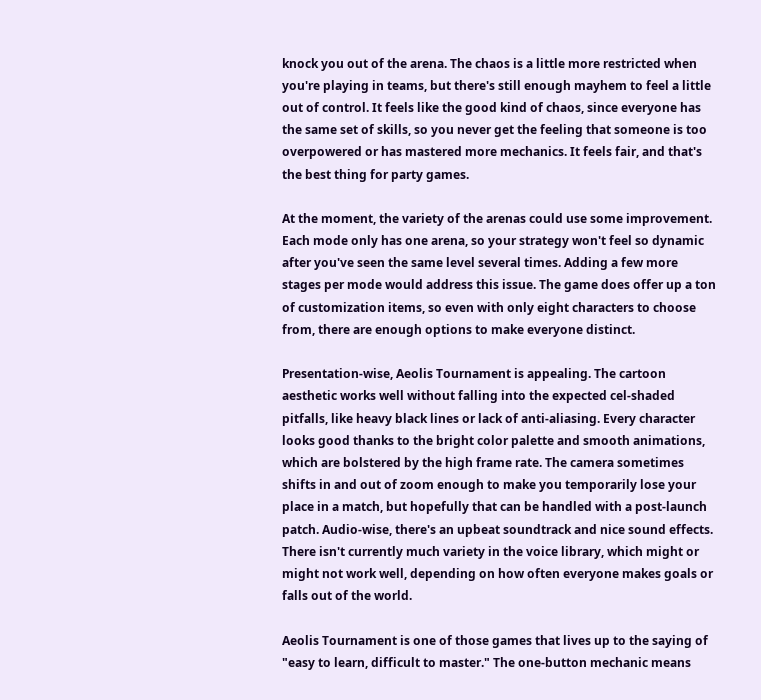knock you out of the arena. The chaos is a little more restricted when you're playing in teams, but there's still enough mayhem to feel a little out of control. It feels like the good kind of chaos, since everyone has the same set of skills, so you never get the feeling that someone is too overpowered or has mastered more mechanics. It feels fair, and that's the best thing for party games.

At the moment, the variety of the arenas could use some improvement. Each mode only has one arena, so your strategy won't feel so dynamic after you've seen the same level several times. Adding a few more stages per mode would address this issue. The game does offer up a ton of customization items, so even with only eight characters to choose from, there are enough options to make everyone distinct.

Presentation-wise, Aeolis Tournament is appealing. The cartoon aesthetic works well without falling into the expected cel-shaded pitfalls, like heavy black lines or lack of anti-aliasing. Every character looks good thanks to the bright color palette and smooth animations, which are bolstered by the high frame rate. The camera sometimes shifts in and out of zoom enough to make you temporarily lose your place in a match, but hopefully that can be handled with a post-launch patch. Audio-wise, there's an upbeat soundtrack and nice sound effects. There isn't currently much variety in the voice library, which might or might not work well, depending on how often everyone makes goals or falls out of the world.

Aeolis Tournament is one of those games that lives up to the saying of "easy to learn, difficult to master." The one-button mechanic means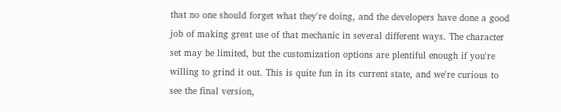that no one should forget what they're doing, and the developers have done a good job of making great use of that mechanic in several different ways. The character set may be limited, but the customization options are plentiful enough if you're willing to grind it out. This is quite fun in its current state, and we're curious to see the final version,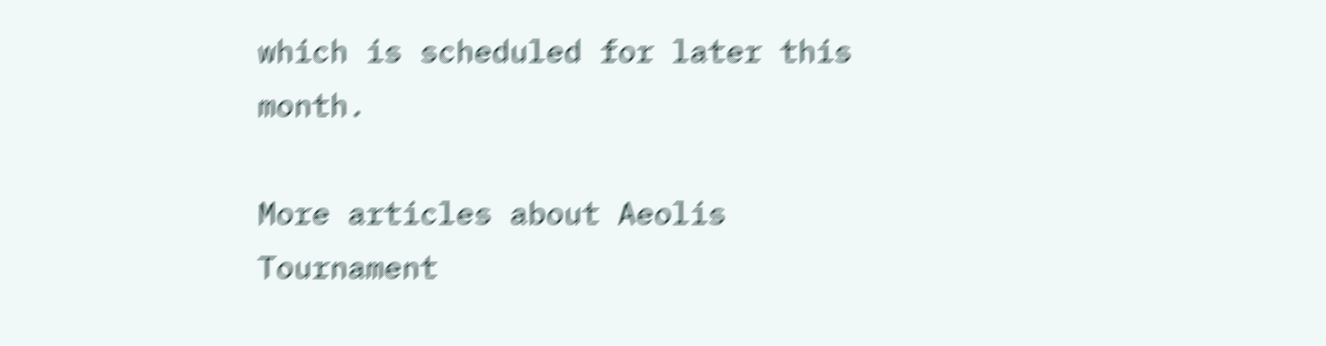which is scheduled for later this month.

More articles about Aeolis Tournament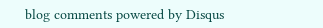blog comments powered by Disqus